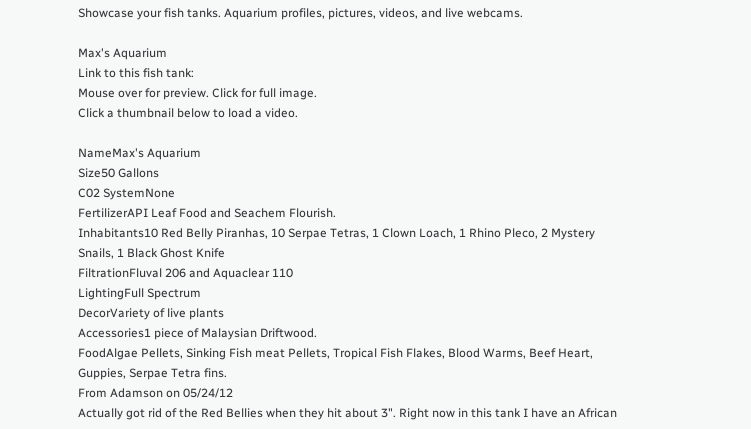Showcase your fish tanks. Aquarium profiles, pictures, videos, and live webcams.

Max's Aquarium
Link to this fish tank:
Mouse over for preview. Click for full image.
Click a thumbnail below to load a video.

NameMax's Aquarium
Size50 Gallons
C02 SystemNone
FertilizerAPI Leaf Food and Seachem Flourish.
Inhabitants10 Red Belly Piranhas, 10 Serpae Tetras, 1 Clown Loach, 1 Rhino Pleco, 2 Mystery Snails, 1 Black Ghost Knife
FiltrationFluval 206 and Aquaclear 110
LightingFull Spectrum
DecorVariety of live plants
Accessories1 piece of Malaysian Driftwood.
FoodAlgae Pellets, Sinking Fish meat Pellets, Tropical Fish Flakes, Blood Warms, Beef Heart, Guppies, Serpae Tetra fins.
From Adamson on 05/24/12
Actually got rid of the Red Bellies when they hit about 3". Right now in this tank I have an African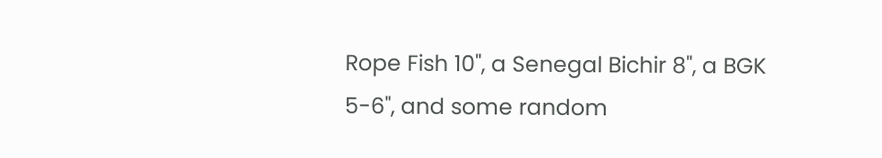Rope Fish 10", a Senegal Bichir 8", a BGK 5-6", and some random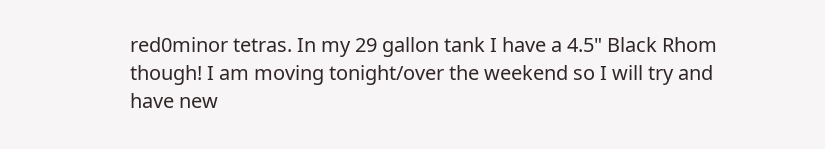red0minor tetras. In my 29 gallon tank I have a 4.5" Black Rhom though! I am moving tonight/over the weekend so I will try and have new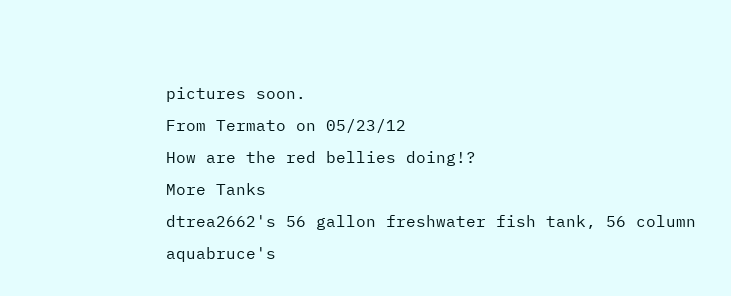pictures soon.
From Termato on 05/23/12
How are the red bellies doing!?
More Tanks
dtrea2662's 56 gallon freshwater fish tank, 56 column
aquabruce's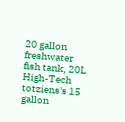20 gallon freshwater fish tank, 20L High-Tech
totziens's 15 gallon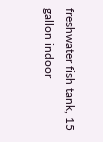freshwater fish tank, 15 gallon indoor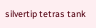silvertip tetras tank